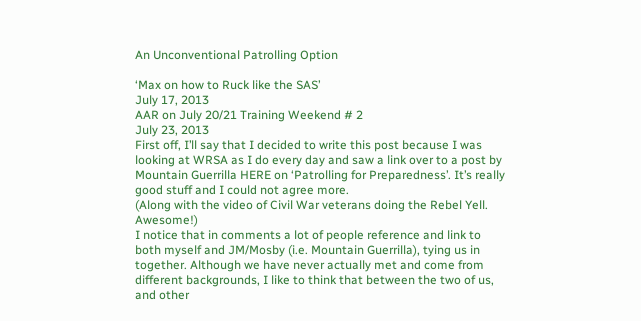An Unconventional Patrolling Option

‘Max on how to Ruck like the SAS’
July 17, 2013
AAR on July 20/21 Training Weekend # 2
July 23, 2013
First off, I’ll say that I decided to write this post because I was looking at WRSA as I do every day and saw a link over to a post by Mountain Guerrilla HERE on ‘Patrolling for Preparedness’. It’s really good stuff and I could not agree more.
(Along with the video of Civil War veterans doing the Rebel Yell. Awesome!)
I notice that in comments a lot of people reference and link to both myself and JM/Mosby (i.e. Mountain Guerrilla), tying us in together. Although we have never actually met and come from different backgrounds, I like to think that between the two of us, and other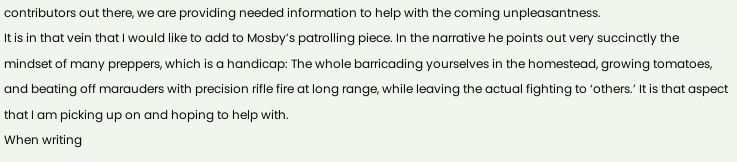contributors out there, we are providing needed information to help with the coming unpleasantness.
It is in that vein that I would like to add to Mosby’s patrolling piece. In the narrative he points out very succinctly the mindset of many preppers, which is a handicap: The whole barricading yourselves in the homestead, growing tomatoes, and beating off marauders with precision rifle fire at long range, while leaving the actual fighting to ‘others.’ It is that aspect that I am picking up on and hoping to help with.
When writing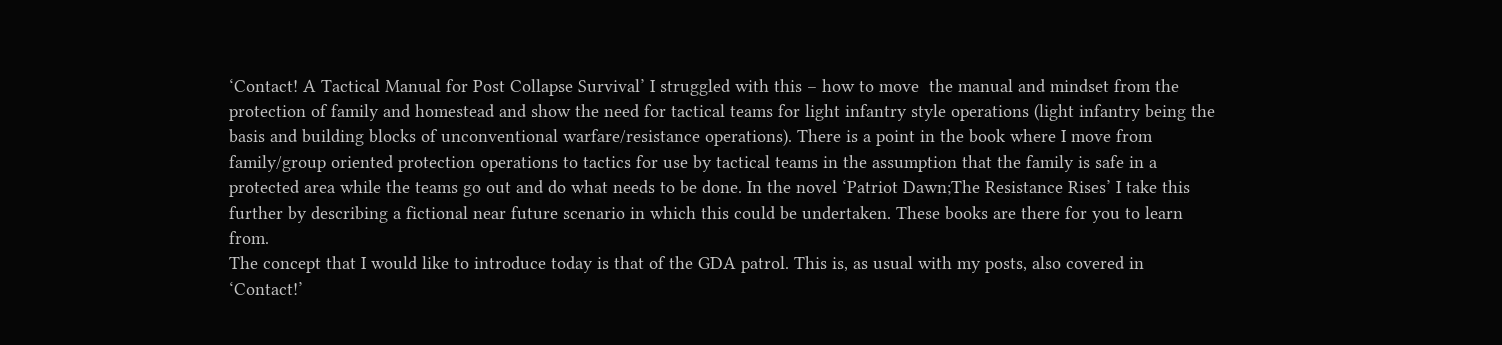‘Contact! A Tactical Manual for Post Collapse Survival’ I struggled with this – how to move  the manual and mindset from the protection of family and homestead and show the need for tactical teams for light infantry style operations (light infantry being the basis and building blocks of unconventional warfare/resistance operations). There is a point in the book where I move from family/group oriented protection operations to tactics for use by tactical teams in the assumption that the family is safe in a protected area while the teams go out and do what needs to be done. In the novel ‘Patriot Dawn;The Resistance Rises’ I take this further by describing a fictional near future scenario in which this could be undertaken. These books are there for you to learn from.
The concept that I would like to introduce today is that of the GDA patrol. This is, as usual with my posts, also covered in ‘Contact!’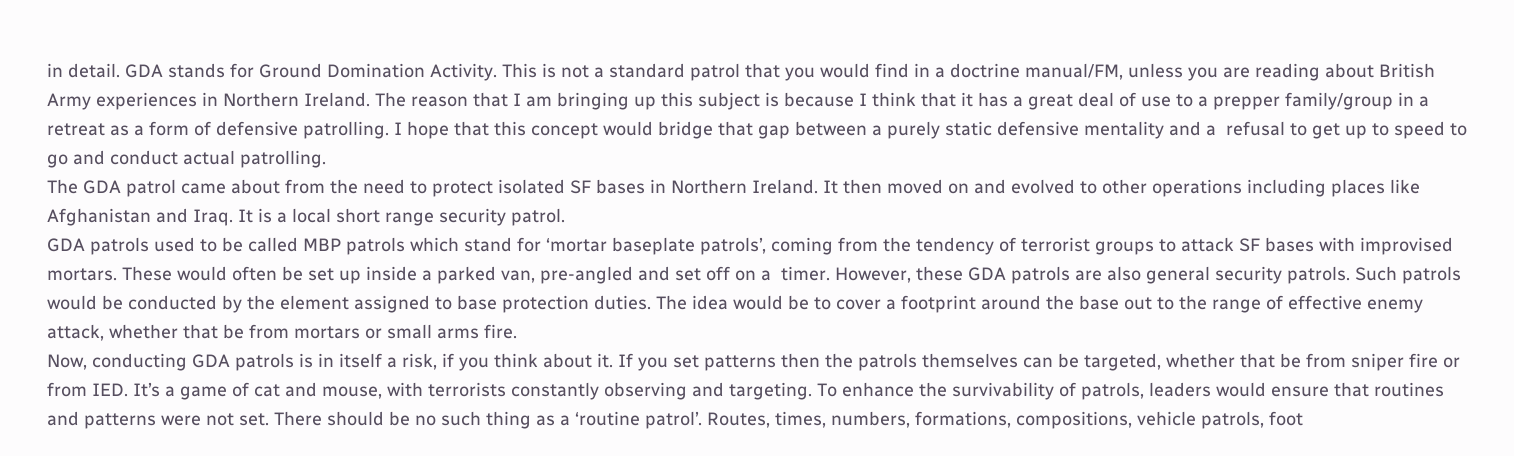in detail. GDA stands for Ground Domination Activity. This is not a standard patrol that you would find in a doctrine manual/FM, unless you are reading about British Army experiences in Northern Ireland. The reason that I am bringing up this subject is because I think that it has a great deal of use to a prepper family/group in a retreat as a form of defensive patrolling. I hope that this concept would bridge that gap between a purely static defensive mentality and a  refusal to get up to speed to go and conduct actual patrolling.
The GDA patrol came about from the need to protect isolated SF bases in Northern Ireland. It then moved on and evolved to other operations including places like Afghanistan and Iraq. It is a local short range security patrol.
GDA patrols used to be called MBP patrols which stand for ‘mortar baseplate patrols’, coming from the tendency of terrorist groups to attack SF bases with improvised mortars. These would often be set up inside a parked van, pre-angled and set off on a  timer. However, these GDA patrols are also general security patrols. Such patrols would be conducted by the element assigned to base protection duties. The idea would be to cover a footprint around the base out to the range of effective enemy attack, whether that be from mortars or small arms fire.
Now, conducting GDA patrols is in itself a risk, if you think about it. If you set patterns then the patrols themselves can be targeted, whether that be from sniper fire or from IED. It’s a game of cat and mouse, with terrorists constantly observing and targeting. To enhance the survivability of patrols, leaders would ensure that routines and patterns were not set. There should be no such thing as a ‘routine patrol’. Routes, times, numbers, formations, compositions, vehicle patrols, foot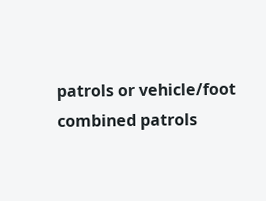patrols or vehicle/foot combined patrols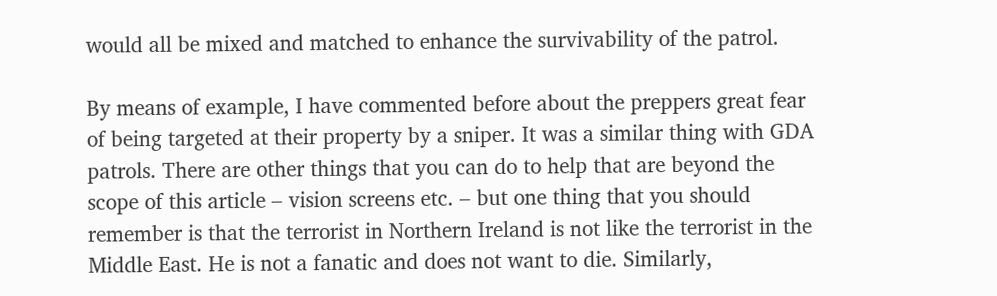would all be mixed and matched to enhance the survivability of the patrol.

By means of example, I have commented before about the preppers great fear of being targeted at their property by a sniper. It was a similar thing with GDA patrols. There are other things that you can do to help that are beyond the scope of this article – vision screens etc. – but one thing that you should remember is that the terrorist in Northern Ireland is not like the terrorist in the Middle East. He is not a fanatic and does not want to die. Similarly,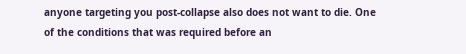anyone targeting you post-collapse also does not want to die. One of the conditions that was required before an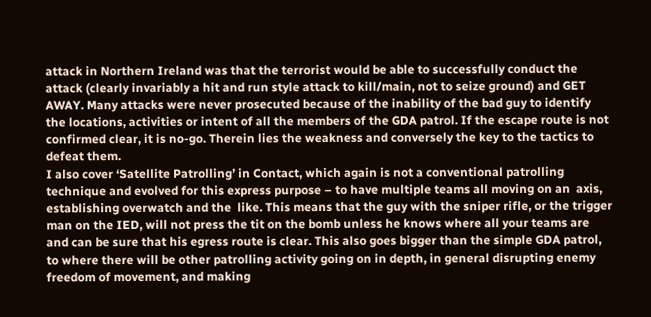attack in Northern Ireland was that the terrorist would be able to successfully conduct the attack (clearly invariably a hit and run style attack to kill/main, not to seize ground) and GET AWAY. Many attacks were never prosecuted because of the inability of the bad guy to identify the locations, activities or intent of all the members of the GDA patrol. If the escape route is not confirmed clear, it is no-go. Therein lies the weakness and conversely the key to the tactics to defeat them.
I also cover ‘Satellite Patrolling’ in Contact, which again is not a conventional patrolling technique and evolved for this express purpose – to have multiple teams all moving on an  axis, establishing overwatch and the  like. This means that the guy with the sniper rifle, or the trigger man on the IED, will not press the tit on the bomb unless he knows where all your teams are and can be sure that his egress route is clear. This also goes bigger than the simple GDA patrol, to where there will be other patrolling activity going on in depth, in general disrupting enemy freedom of movement, and making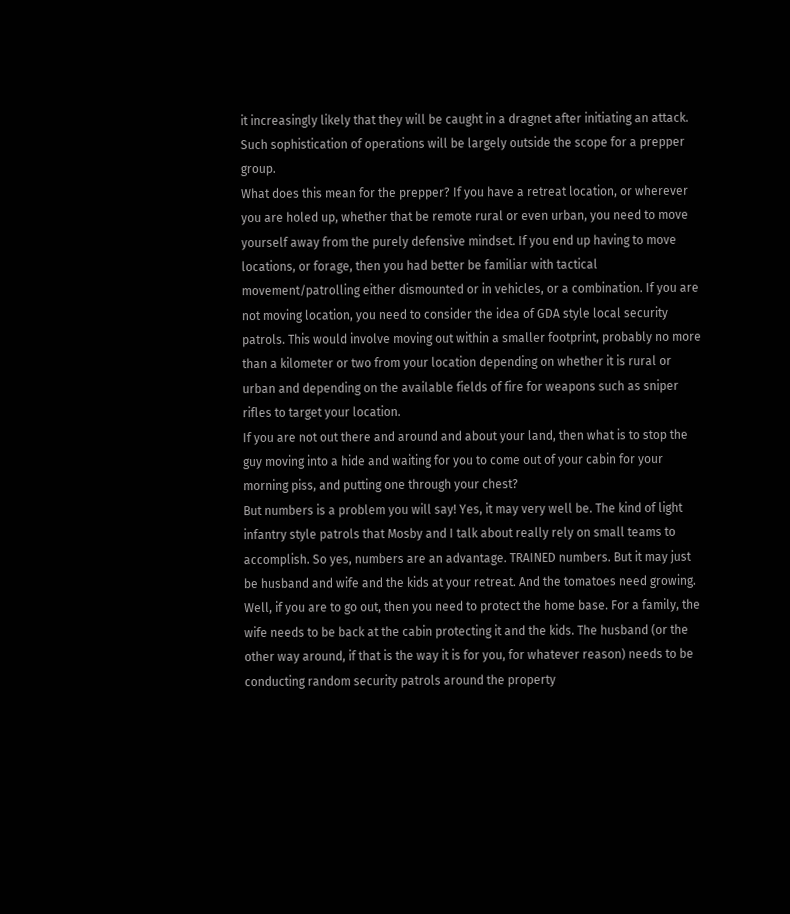it increasingly likely that they will be caught in a dragnet after initiating an attack. Such sophistication of operations will be largely outside the scope for a prepper group.
What does this mean for the prepper? If you have a retreat location, or wherever you are holed up, whether that be remote rural or even urban, you need to move yourself away from the purely defensive mindset. If you end up having to move locations, or forage, then you had better be familiar with tactical movement/patrolling either dismounted or in vehicles, or a combination. If you are not moving location, you need to consider the idea of GDA style local security patrols. This would involve moving out within a smaller footprint, probably no more than a kilometer or two from your location depending on whether it is rural or urban and depending on the available fields of fire for weapons such as sniper rifles to target your location.
If you are not out there and around and about your land, then what is to stop the guy moving into a hide and waiting for you to come out of your cabin for your morning piss, and putting one through your chest?
But numbers is a problem you will say! Yes, it may very well be. The kind of light infantry style patrols that Mosby and I talk about really rely on small teams to accomplish. So yes, numbers are an advantage. TRAINED numbers. But it may just be husband and wife and the kids at your retreat. And the tomatoes need growing. Well, if you are to go out, then you need to protect the home base. For a family, the wife needs to be back at the cabin protecting it and the kids. The husband (or the other way around, if that is the way it is for you, for whatever reason) needs to be conducting random security patrols around the property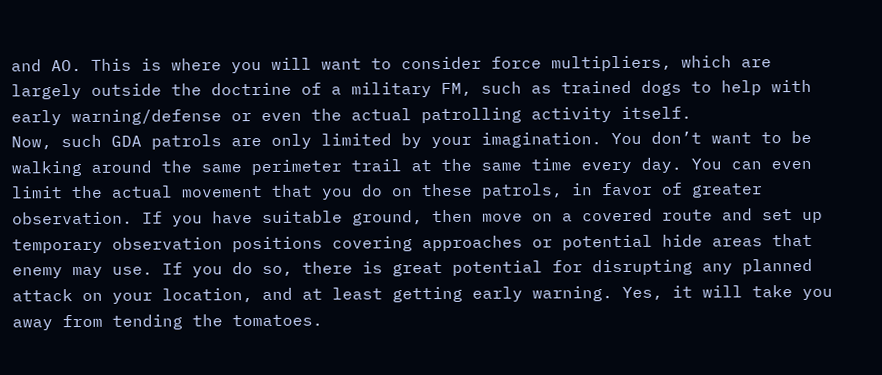and AO. This is where you will want to consider force multipliers, which are largely outside the doctrine of a military FM, such as trained dogs to help with early warning/defense or even the actual patrolling activity itself.
Now, such GDA patrols are only limited by your imagination. You don’t want to be walking around the same perimeter trail at the same time every day. You can even limit the actual movement that you do on these patrols, in favor of greater observation. If you have suitable ground, then move on a covered route and set up temporary observation positions covering approaches or potential hide areas that enemy may use. If you do so, there is great potential for disrupting any planned attack on your location, and at least getting early warning. Yes, it will take you away from tending the tomatoes.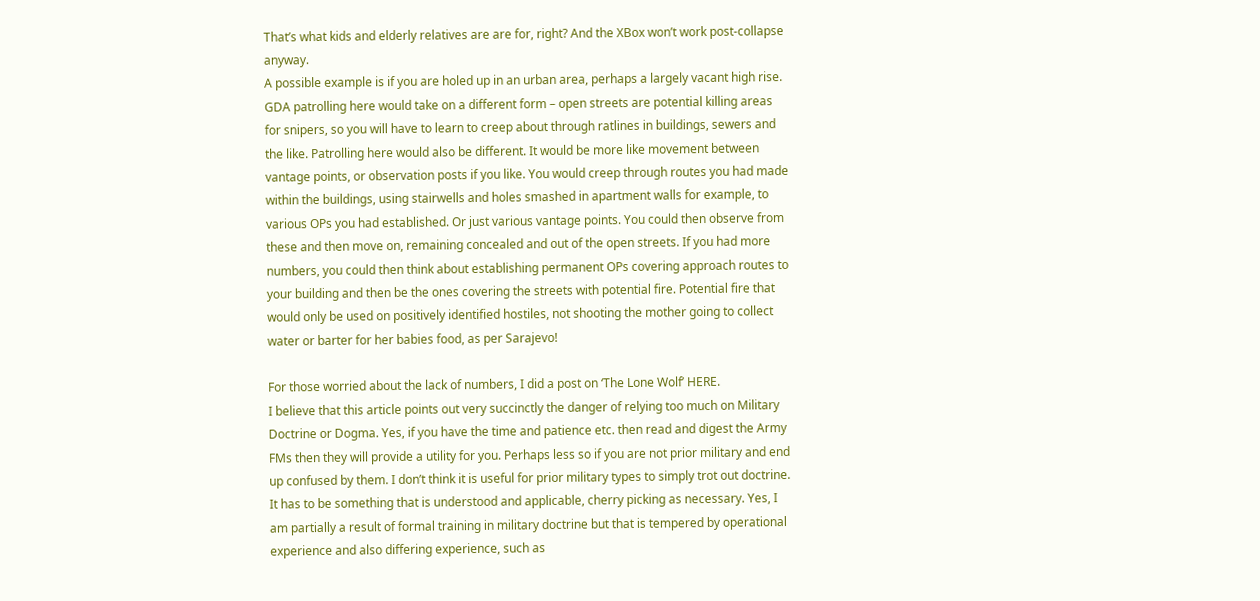That’s what kids and elderly relatives are are for, right? And the XBox won’t work post-collapse anyway.
A possible example is if you are holed up in an urban area, perhaps a largely vacant high rise. GDA patrolling here would take on a different form – open streets are potential killing areas for snipers, so you will have to learn to creep about through ratlines in buildings, sewers and the like. Patrolling here would also be different. It would be more like movement between vantage points, or observation posts if you like. You would creep through routes you had made within the buildings, using stairwells and holes smashed in apartment walls for example, to various OPs you had established. Or just various vantage points. You could then observe from these and then move on, remaining concealed and out of the open streets. If you had more numbers, you could then think about establishing permanent OPs covering approach routes to your building and then be the ones covering the streets with potential fire. Potential fire that would only be used on positively identified hostiles, not shooting the mother going to collect water or barter for her babies food, as per Sarajevo!

For those worried about the lack of numbers, I did a post on ‘The Lone Wolf’ HERE.
I believe that this article points out very succinctly the danger of relying too much on Military Doctrine or Dogma. Yes, if you have the time and patience etc. then read and digest the Army FMs then they will provide a utility for you. Perhaps less so if you are not prior military and end up confused by them. I don’t think it is useful for prior military types to simply trot out doctrine. It has to be something that is understood and applicable, cherry picking as necessary. Yes, I am partially a result of formal training in military doctrine but that is tempered by operational experience and also differing experience, such as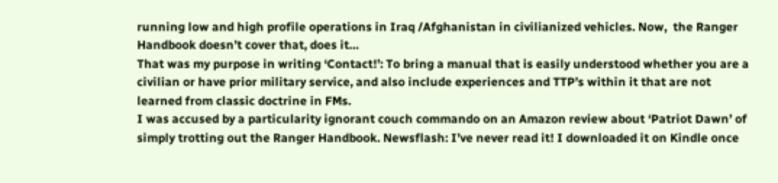running low and high profile operations in Iraq /Afghanistan in civilianized vehicles. Now,  the Ranger Handbook doesn’t cover that, does it…
That was my purpose in writing ‘Contact!’: To bring a manual that is easily understood whether you are a civilian or have prior military service, and also include experiences and TTP’s within it that are not learned from classic doctrine in FMs.
I was accused by a particularity ignorant couch commando on an Amazon review about ‘Patriot Dawn’ of simply trotting out the Ranger Handbook. Newsflash: I’ve never read it! I downloaded it on Kindle once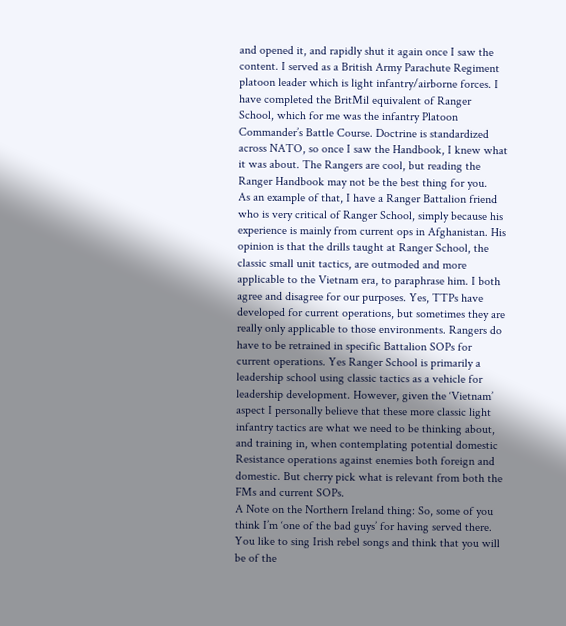and opened it, and rapidly shut it again once I saw the content. I served as a British Army Parachute Regiment platoon leader which is light infantry/airborne forces. I have completed the BritMil equivalent of Ranger School, which for me was the infantry Platoon Commander’s Battle Course. Doctrine is standardized across NATO, so once I saw the Handbook, I knew what it was about. The Rangers are cool, but reading the Ranger Handbook may not be the best thing for you.
As an example of that, I have a Ranger Battalion friend who is very critical of Ranger School, simply because his experience is mainly from current ops in Afghanistan. His opinion is that the drills taught at Ranger School, the classic small unit tactics, are outmoded and more applicable to the Vietnam era, to paraphrase him. I both agree and disagree for our purposes. Yes, TTPs have developed for current operations, but sometimes they are really only applicable to those environments. Rangers do have to be retrained in specific Battalion SOPs for current operations. Yes Ranger School is primarily a leadership school using classic tactics as a vehicle for leadership development. However, given the ‘Vietnam’ aspect I personally believe that these more classic light infantry tactics are what we need to be thinking about, and training in, when contemplating potential domestic Resistance operations against enemies both foreign and domestic. But cherry pick what is relevant from both the FMs and current SOPs.
A Note on the Northern Ireland thing: So, some of you think I’m ‘one of the bad guys’ for having served there. You like to sing Irish rebel songs and think that you will be of the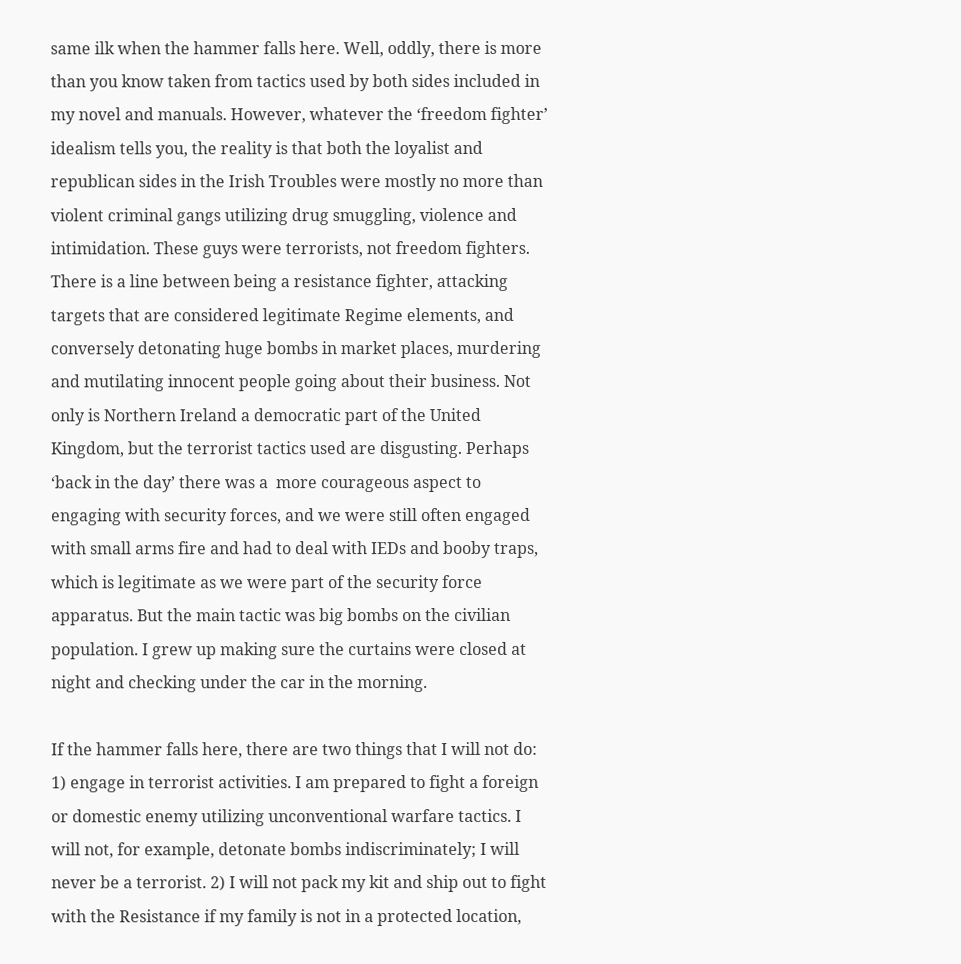same ilk when the hammer falls here. Well, oddly, there is more than you know taken from tactics used by both sides included in my novel and manuals. However, whatever the ‘freedom fighter’ idealism tells you, the reality is that both the loyalist and republican sides in the Irish Troubles were mostly no more than violent criminal gangs utilizing drug smuggling, violence and intimidation. These guys were terrorists, not freedom fighters. There is a line between being a resistance fighter, attacking targets that are considered legitimate Regime elements, and conversely detonating huge bombs in market places, murdering and mutilating innocent people going about their business. Not only is Northern Ireland a democratic part of the United Kingdom, but the terrorist tactics used are disgusting. Perhaps ‘back in the day’ there was a  more courageous aspect to engaging with security forces, and we were still often engaged with small arms fire and had to deal with IEDs and booby traps, which is legitimate as we were part of the security force apparatus. But the main tactic was big bombs on the civilian population. I grew up making sure the curtains were closed at night and checking under the car in the morning.

If the hammer falls here, there are two things that I will not do: 1) engage in terrorist activities. I am prepared to fight a foreign or domestic enemy utilizing unconventional warfare tactics. I will not, for example, detonate bombs indiscriminately; I will never be a terrorist. 2) I will not pack my kit and ship out to fight with the Resistance if my family is not in a protected location,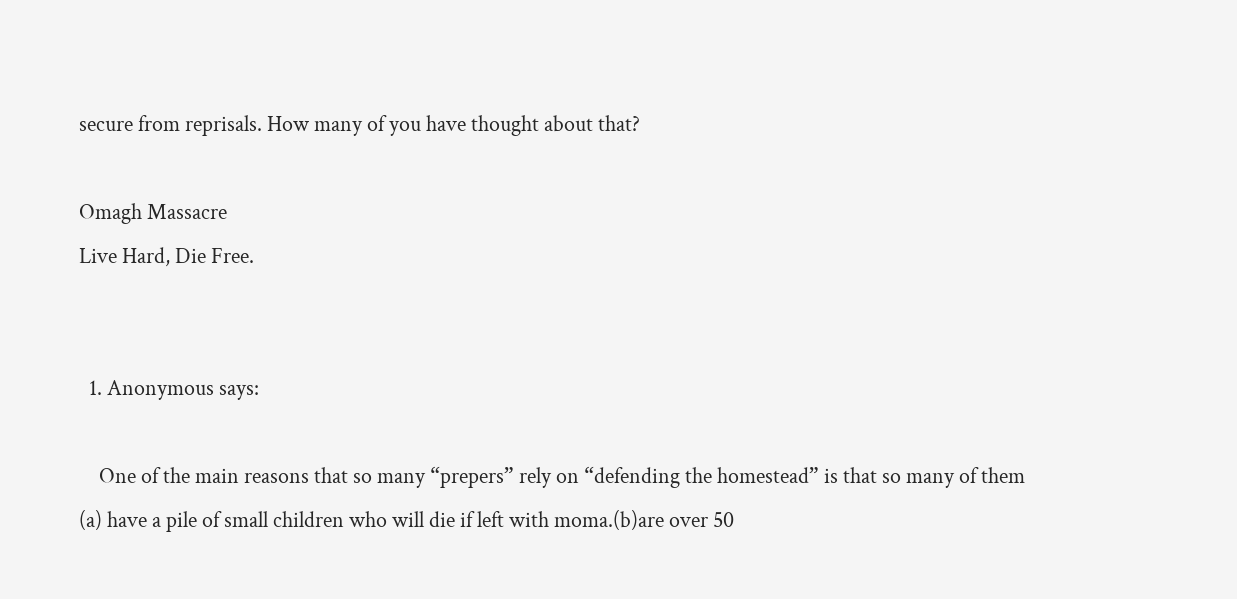secure from reprisals. How many of you have thought about that?

Omagh Massacre
Live Hard, Die Free.


  1. Anonymous says:

    One of the main reasons that so many “prepers” rely on “defending the homestead” is that so many of them (a) have a pile of small children who will die if left with moma.(b)are over 50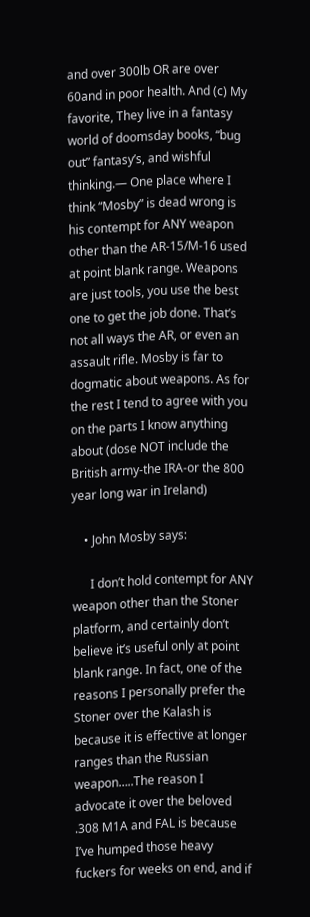and over 300lb OR are over 60and in poor health. And (c) My favorite, They live in a fantasy world of doomsday books, “bug out” fantasy’s, and wishful thinking.— One place where I think “Mosby” is dead wrong is his contempt for ANY weapon other than the AR-15/M-16 used at point blank range. Weapons are just tools, you use the best one to get the job done. That’s not all ways the AR, or even an assault rifle. Mosby is far to dogmatic about weapons. As for the rest I tend to agree with you on the parts I know anything about (dose NOT include the British army-the IRA-or the 800 year long war in Ireland)

    • John Mosby says:

      I don’t hold contempt for ANY weapon other than the Stoner platform, and certainly don’t believe it’s useful only at point blank range. In fact, one of the reasons I personally prefer the Stoner over the Kalash is because it is effective at longer ranges than the Russian weapon…..The reason I advocate it over the beloved .308 M1A and FAL is because I’ve humped those heavy fuckers for weeks on end, and if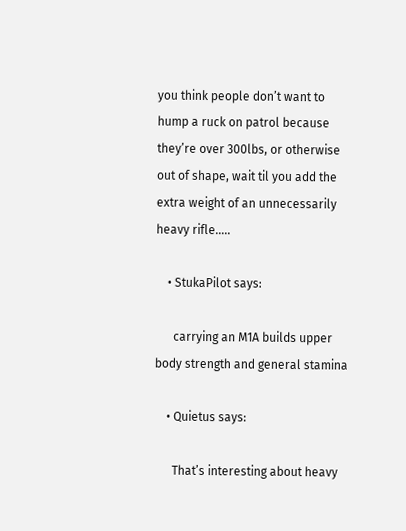you think people don’t want to hump a ruck on patrol because they’re over 300lbs, or otherwise out of shape, wait til you add the extra weight of an unnecessarily heavy rifle…..

    • StukaPilot says:

      carrying an M1A builds upper body strength and general stamina

    • Quietus says:

      That’s interesting about heavy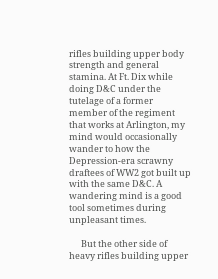rifles building upper body strength and general stamina. At Ft. Dix while doing D&C under the tutelage of a former member of the regiment that works at Arlington, my mind would occasionally wander to how the Depression-era scrawny draftees of WW2 got built up with the same D&C. A wandering mind is a good tool sometimes during unpleasant times.

      But the other side of heavy rifles building upper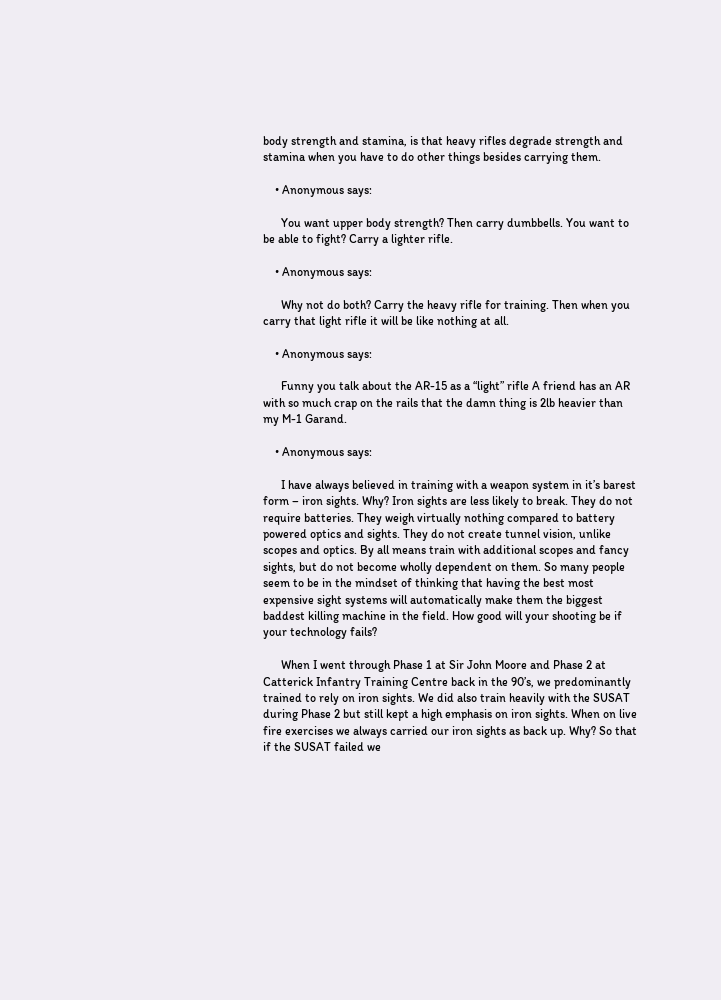body strength and stamina, is that heavy rifles degrade strength and stamina when you have to do other things besides carrying them.

    • Anonymous says:

      You want upper body strength? Then carry dumbbells. You want to be able to fight? Carry a lighter rifle.

    • Anonymous says:

      Why not do both? Carry the heavy rifle for training. Then when you carry that light rifle it will be like nothing at all.

    • Anonymous says:

      Funny you talk about the AR-15 as a “light” rifle A friend has an AR with so much crap on the rails that the damn thing is 2lb heavier than my M-1 Garand.

    • Anonymous says:

      I have always believed in training with a weapon system in it’s barest form – iron sights. Why? Iron sights are less likely to break. They do not require batteries. They weigh virtually nothing compared to battery powered optics and sights. They do not create tunnel vision, unlike scopes and optics. By all means train with additional scopes and fancy sights, but do not become wholly dependent on them. So many people seem to be in the mindset of thinking that having the best most expensive sight systems will automatically make them the biggest baddest killing machine in the field. How good will your shooting be if your technology fails?

      When I went through Phase 1 at Sir John Moore and Phase 2 at Catterick Infantry Training Centre back in the 90’s, we predominantly trained to rely on iron sights. We did also train heavily with the SUSAT during Phase 2 but still kept a high emphasis on iron sights. When on live fire exercises we always carried our iron sights as back up. Why? So that if the SUSAT failed we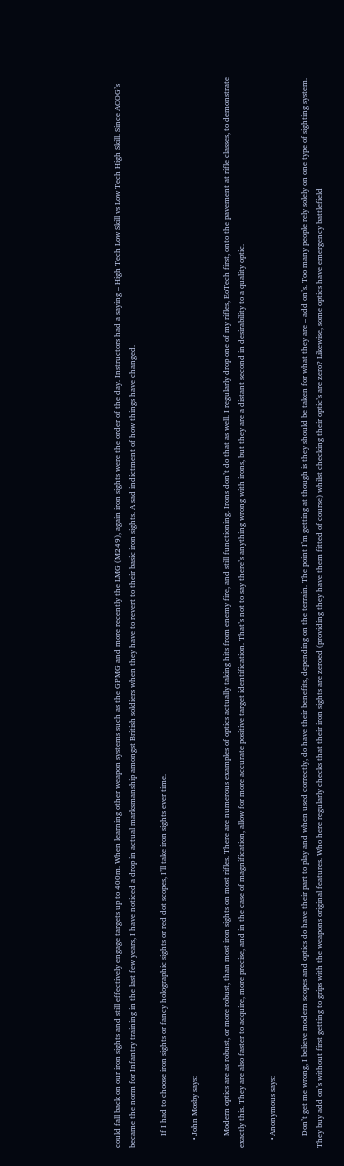could fall back on our iron sights and still effectively engage targets up to 400m. When learning other weapon systems such as the GPMG and more recently the LMG (M249), again iron sights were the order of the day. Instructors had a saying – High Tech Low Skill vs Low Tech High Skill. Since ACOG’s became the norm for Infantry training in the last few years, I have noticed a drop in actual marksmanship amongst British soldiers when they have to revert to their basic iron sights. A sad indictment of how things have changed.

      If I had to choose iron sights or fancy holographic sights or red dot scopes, I’ll take iron sights ever time.

    • John Mosby says:

      Modern optics are as robust, or more robust, than most iron sights on most rifles. There are numerous examples of optics actually taking hits from enemy fire, and still functioning. Irons don’t do that as well. I regularly drop one of my rifles, EoTech first, onto the pavement at rifle classes, to demonstrate exactly this. They are also faster to acquire, more precise, and in the case of magnification, allow for more accurate positive target identification. That’s not to say there’s anything wrong with irons, but they are a distant second in desirability to a quality optic.

    • Anonymous says:

      Don’t get me wrong, I believe modern scopes and optics do have their part to play and when used correctly, do have their benefits, depending on the terrain. The point I’m getting at though is they should be taken for what they are – add on’s. Too many people rely solely on one type of sighting system. They buy add on’s without first getting to grips with the weapons original features. Who here regularly checks that their iron sights are zeroed (providing they have them fitted of course) whilst checking their optic’s are zero? Likewise, some optics have emergency battlefield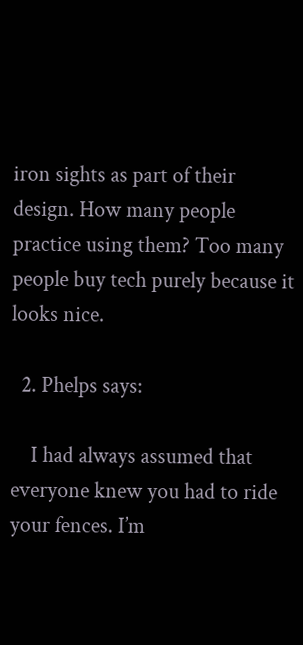iron sights as part of their design. How many people practice using them? Too many people buy tech purely because it looks nice.

  2. Phelps says:

    I had always assumed that everyone knew you had to ride your fences. I’m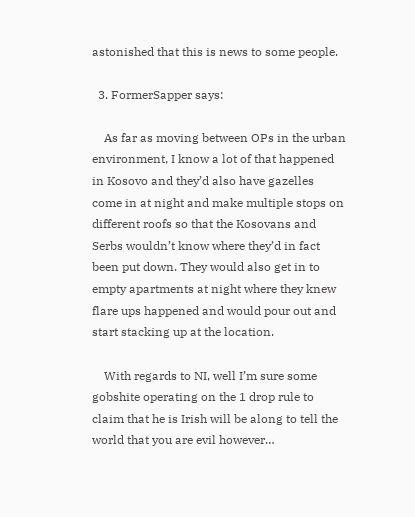astonished that this is news to some people.

  3. FormerSapper says:

    As far as moving between OPs in the urban environment, I know a lot of that happened in Kosovo and they’d also have gazelles come in at night and make multiple stops on different roofs so that the Kosovans and Serbs wouldn’t know where they’d in fact been put down. They would also get in to empty apartments at night where they knew flare ups happened and would pour out and start stacking up at the location.

    With regards to NI, well I’m sure some gobshite operating on the 1 drop rule to claim that he is Irish will be along to tell the world that you are evil however…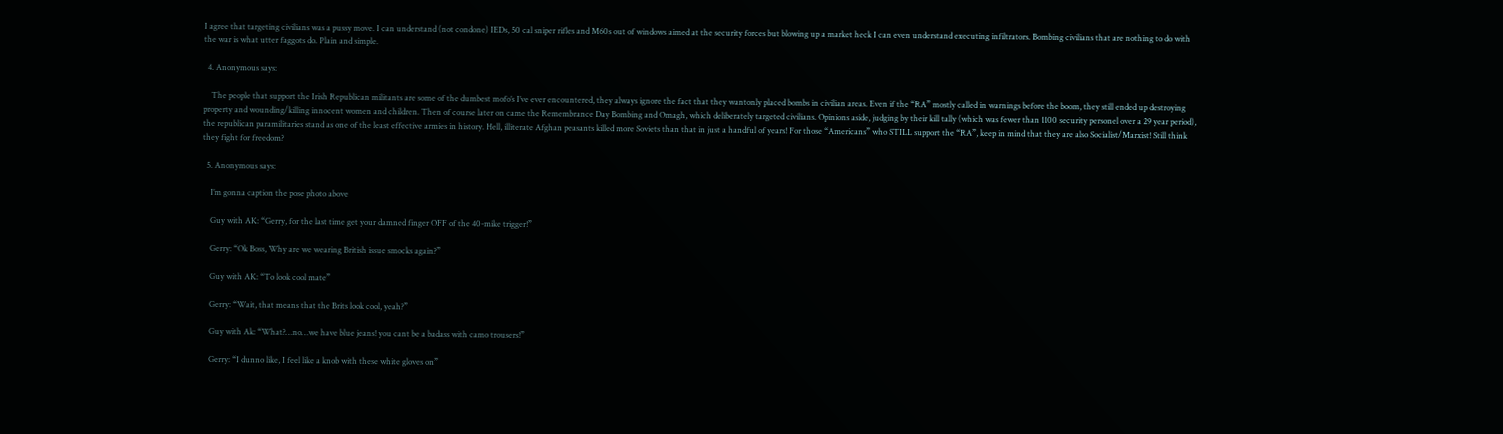I agree that targeting civilians was a pussy move. I can understand (not condone) IEDs, 50 cal sniper rifles and M60s out of windows aimed at the security forces but blowing up a market heck I can even understand executing infiltrators. Bombing civilians that are nothing to do with the war is what utter faggots do. Plain and simple.

  4. Anonymous says:

    The people that support the Irish Republican militants are some of the dumbest mofo’s I’ve ever encountered, they always ignore the fact that they wantonly placed bombs in civilian areas. Even if the “RA” mostly called in warnings before the boom, they still ended up destroying property and wounding/killing innocent women and children. Then of course later on came the Remembrance Day Bombing and Omagh, which deliberately targeted civilians. Opinions aside, judging by their kill tally (which was fewer than 1100 security personel over a 29 year period), the republican paramilitaries stand as one of the least effective armies in history. Hell, illiterate Afghan peasants killed more Soviets than that in just a handful of years! For those “Americans” who STILL support the “RA”, keep in mind that they are also Socialist/Marxist! Still think they fight for freedom?

  5. Anonymous says:

    I’m gonna caption the pose photo above

    Guy with AK: “Gerry, for the last time get your damned finger OFF of the 40-mike trigger!”

    Gerry: “Ok Boss, Why are we wearing British issue smocks again?”

    Guy with AK: “To look cool mate”

    Gerry: “Wait, that means that the Brits look cool, yeah?”

    Guy with Ak: “What?…no…we have blue jeans! you cant be a badass with camo trousers!”

    Gerry: “I dunno like, I feel like a knob with these white gloves on”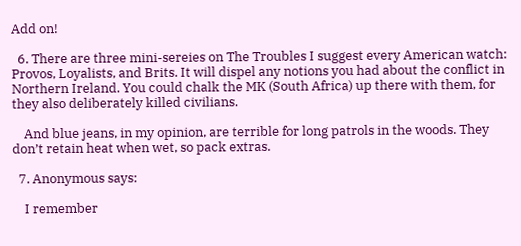Add on!

  6. There are three mini-sereies on The Troubles I suggest every American watch: Provos, Loyalists, and Brits. It will dispel any notions you had about the conflict in Northern Ireland. You could chalk the MK (South Africa) up there with them, for they also deliberately killed civilians.

    And blue jeans, in my opinion, are terrible for long patrols in the woods. They don’t retain heat when wet, so pack extras.

  7. Anonymous says:

    I remember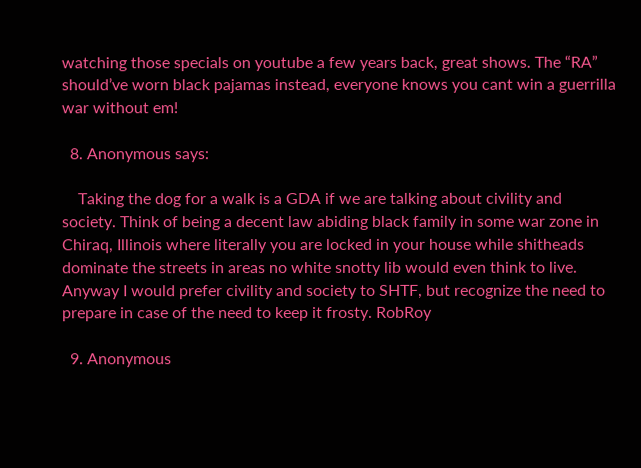watching those specials on youtube a few years back, great shows. The “RA” should’ve worn black pajamas instead, everyone knows you cant win a guerrilla war without em!

  8. Anonymous says:

    Taking the dog for a walk is a GDA if we are talking about civility and society. Think of being a decent law abiding black family in some war zone in Chiraq, Illinois where literally you are locked in your house while shitheads dominate the streets in areas no white snotty lib would even think to live. Anyway I would prefer civility and society to SHTF, but recognize the need to prepare in case of the need to keep it frosty. RobRoy

  9. Anonymous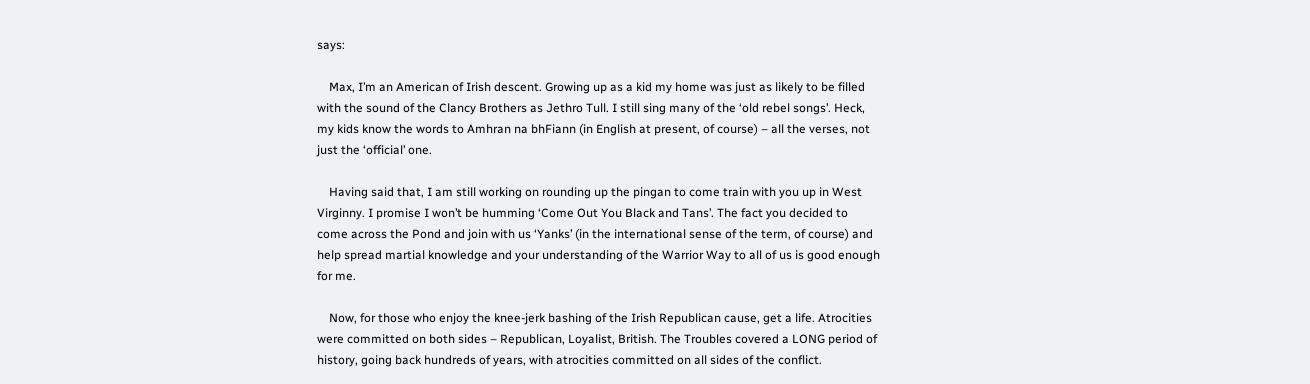says:

    Max, I’m an American of Irish descent. Growing up as a kid my home was just as likely to be filled with the sound of the Clancy Brothers as Jethro Tull. I still sing many of the ‘old rebel songs’. Heck, my kids know the words to Amhran na bhFiann (in English at present, of course) – all the verses, not just the ‘official’ one.

    Having said that, I am still working on rounding up the pingan to come train with you up in West Virginny. I promise I won’t be humming ‘Come Out You Black and Tans’. The fact you decided to come across the Pond and join with us ‘Yanks’ (in the international sense of the term, of course) and help spread martial knowledge and your understanding of the Warrior Way to all of us is good enough for me.

    Now, for those who enjoy the knee-jerk bashing of the Irish Republican cause, get a life. Atrocities were committed on both sides – Republican, Loyalist, British. The Troubles covered a LONG period of history, going back hundreds of years, with atrocities committed on all sides of the conflict.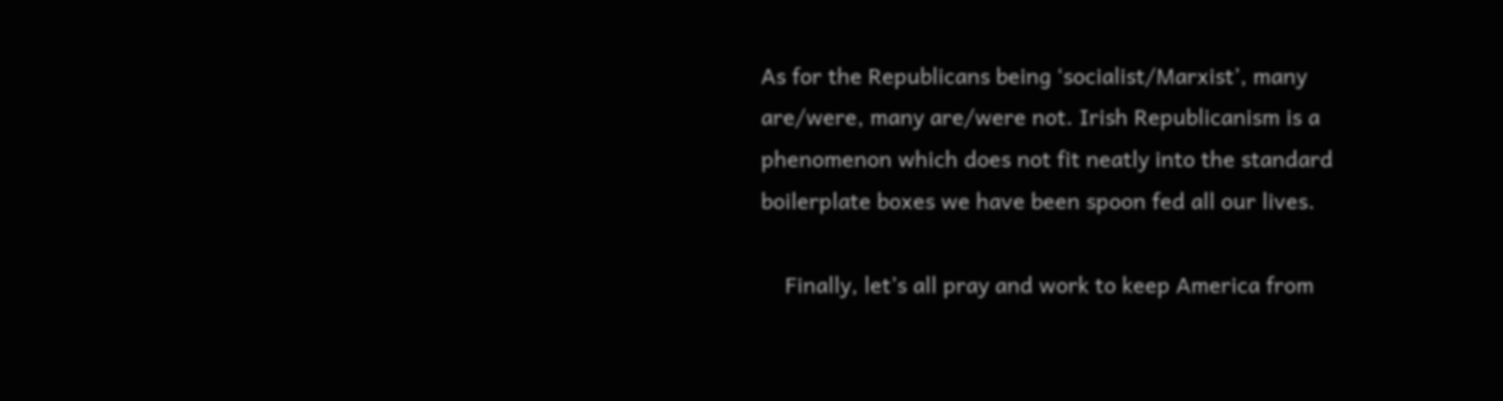As for the Republicans being ‘socialist/Marxist’, many are/were, many are/were not. Irish Republicanism is a phenomenon which does not fit neatly into the standard boilerplate boxes we have been spoon fed all our lives.

    Finally, let’s all pray and work to keep America from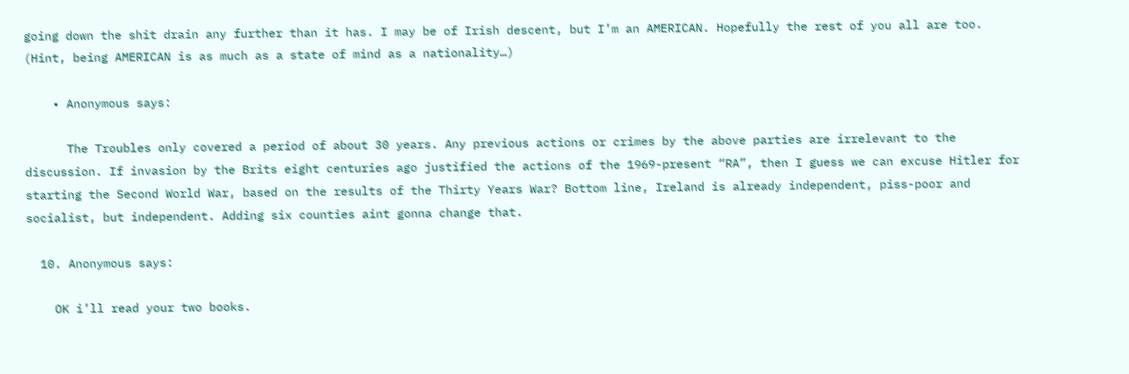going down the shit drain any further than it has. I may be of Irish descent, but I’m an AMERICAN. Hopefully the rest of you all are too. (Hint, being AMERICAN is as much as a state of mind as a nationality…)

    • Anonymous says:

      The Troubles only covered a period of about 30 years. Any previous actions or crimes by the above parties are irrelevant to the discussion. If invasion by the Brits eight centuries ago justified the actions of the 1969-present “RA”, then I guess we can excuse Hitler for starting the Second World War, based on the results of the Thirty Years War? Bottom line, Ireland is already independent, piss-poor and socialist, but independent. Adding six counties aint gonna change that.

  10. Anonymous says:

    OK i’ll read your two books.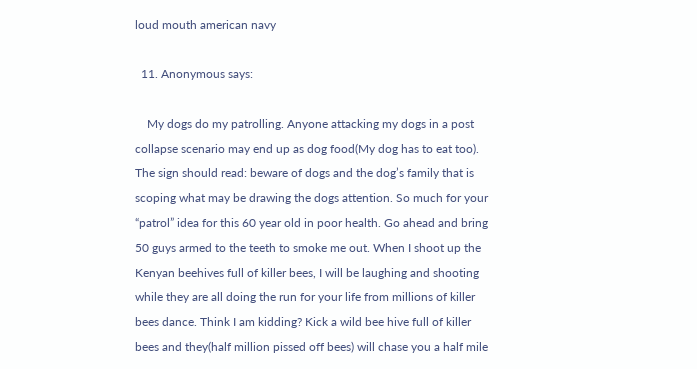loud mouth american navy

  11. Anonymous says:

    My dogs do my patrolling. Anyone attacking my dogs in a post collapse scenario may end up as dog food(My dog has to eat too). The sign should read: beware of dogs and the dog’s family that is scoping what may be drawing the dogs attention. So much for your “patrol” idea for this 60 year old in poor health. Go ahead and bring 50 guys armed to the teeth to smoke me out. When I shoot up the Kenyan beehives full of killer bees, I will be laughing and shooting while they are all doing the run for your life from millions of killer bees dance. Think I am kidding? Kick a wild bee hive full of killer bees and they(half million pissed off bees) will chase you a half mile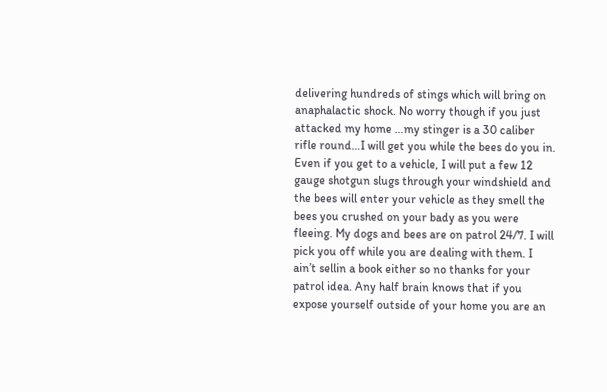delivering hundreds of stings which will bring on anaphalactic shock. No worry though if you just attacked my home …my stinger is a 30 caliber rifle round…I will get you while the bees do you in. Even if you get to a vehicle, I will put a few 12 gauge shotgun slugs through your windshield and the bees will enter your vehicle as they smell the bees you crushed on your bady as you were fleeing. My dogs and bees are on patrol 24/7. I will pick you off while you are dealing with them. I ain’t sellin a book either so no thanks for your patrol idea. Any half brain knows that if you expose yourself outside of your home you are an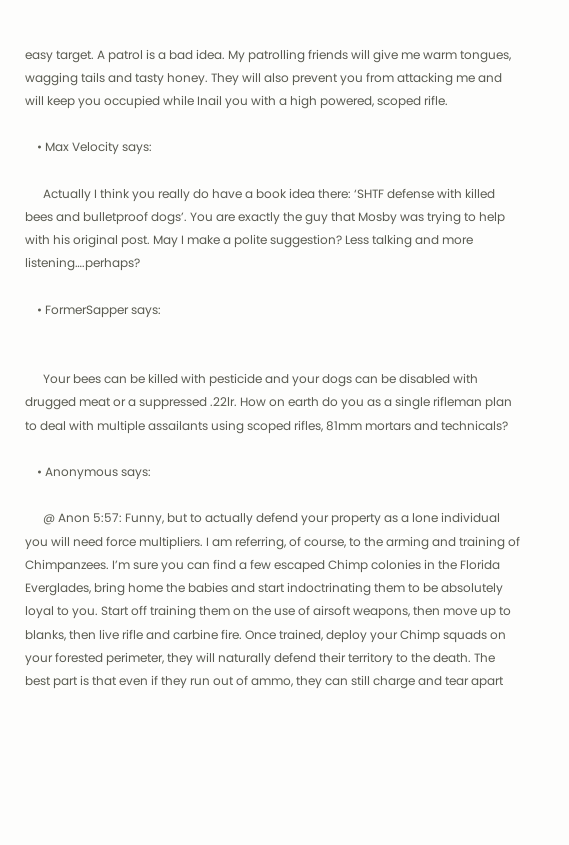easy target. A patrol is a bad idea. My patrolling friends will give me warm tongues, wagging tails and tasty honey. They will also prevent you from attacking me and will keep you occupied while Inail you with a high powered, scoped rifle.

    • Max Velocity says:

      Actually I think you really do have a book idea there: ‘SHTF defense with killed bees and bulletproof dogs’. You are exactly the guy that Mosby was trying to help with his original post. May I make a polite suggestion? Less talking and more listening….perhaps?

    • FormerSapper says:


      Your bees can be killed with pesticide and your dogs can be disabled with drugged meat or a suppressed .22lr. How on earth do you as a single rifleman plan to deal with multiple assailants using scoped rifles, 81mm mortars and technicals?

    • Anonymous says:

      @ Anon 5:57: Funny, but to actually defend your property as a lone individual you will need force multipliers. I am referring, of course, to the arming and training of Chimpanzees. I’m sure you can find a few escaped Chimp colonies in the Florida Everglades, bring home the babies and start indoctrinating them to be absolutely loyal to you. Start off training them on the use of airsoft weapons, then move up to blanks, then live rifle and carbine fire. Once trained, deploy your Chimp squads on your forested perimeter, they will naturally defend their territory to the death. The best part is that even if they run out of ammo, they can still charge and tear apart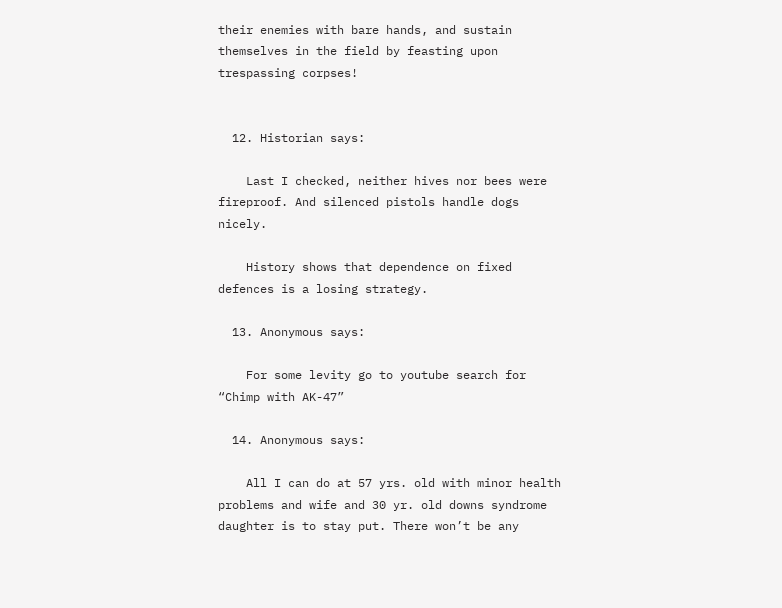their enemies with bare hands, and sustain themselves in the field by feasting upon trespassing corpses!


  12. Historian says:

    Last I checked, neither hives nor bees were fireproof. And silenced pistols handle dogs nicely.

    History shows that dependence on fixed defences is a losing strategy.

  13. Anonymous says:

    For some levity go to youtube search for “Chimp with AK-47”

  14. Anonymous says:

    All I can do at 57 yrs. old with minor health problems and wife and 30 yr. old downs syndrome daughter is to stay put. There won’t be any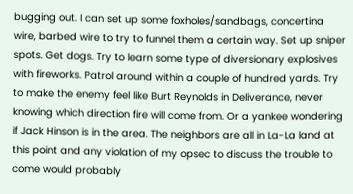bugging out. I can set up some foxholes/sandbags, concertina wire, barbed wire to try to funnel them a certain way. Set up sniper spots. Get dogs. Try to learn some type of diversionary explosives with fireworks. Patrol around within a couple of hundred yards. Try to make the enemy feel like Burt Reynolds in Deliverance, never knowing which direction fire will come from. Or a yankee wondering if Jack Hinson is in the area. The neighbors are all in La-La land at this point and any violation of my opsec to discuss the trouble to come would probably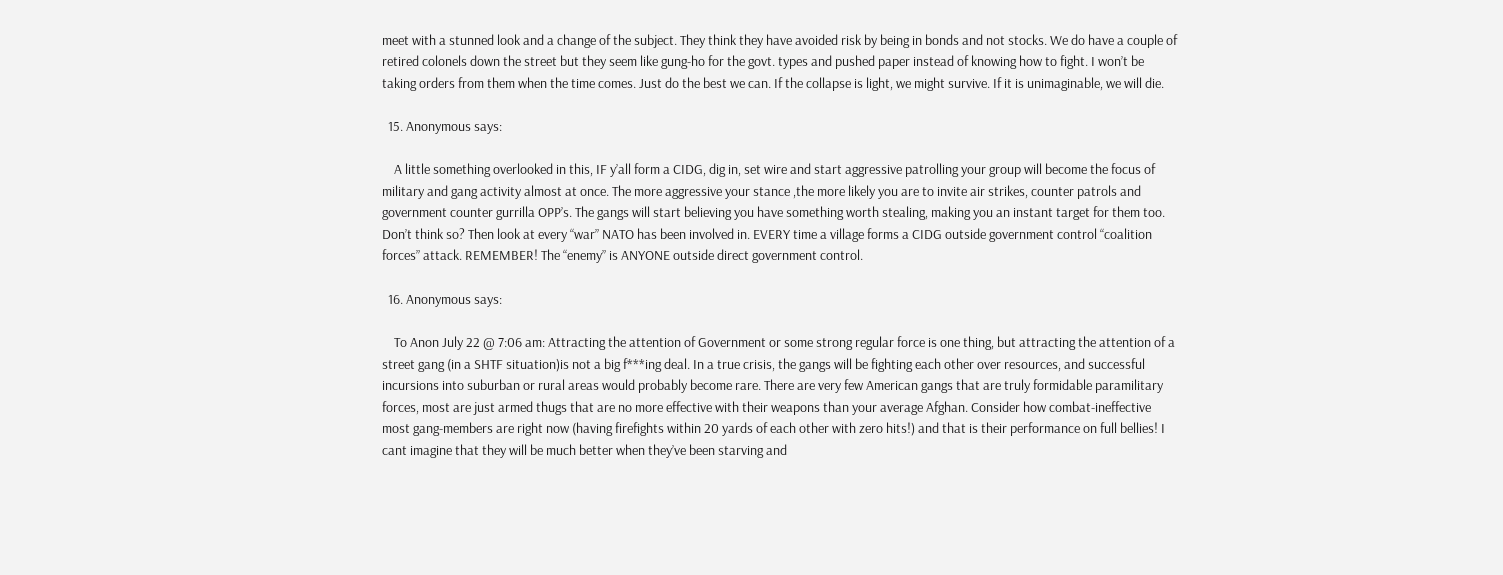meet with a stunned look and a change of the subject. They think they have avoided risk by being in bonds and not stocks. We do have a couple of retired colonels down the street but they seem like gung-ho for the govt. types and pushed paper instead of knowing how to fight. I won’t be taking orders from them when the time comes. Just do the best we can. If the collapse is light, we might survive. If it is unimaginable, we will die.

  15. Anonymous says:

    A little something overlooked in this, IF y’all form a CIDG, dig in, set wire and start aggressive patrolling your group will become the focus of military and gang activity almost at once. The more aggressive your stance ,the more likely you are to invite air strikes, counter patrols and government counter gurrilla OPP’s. The gangs will start believing you have something worth stealing, making you an instant target for them too. Don’t think so? Then look at every “war” NATO has been involved in. EVERY time a village forms a CIDG outside government control “coalition forces” attack. REMEMBER! The “enemy” is ANYONE outside direct government control.

  16. Anonymous says:

    To Anon July 22 @ 7:06 am: Attracting the attention of Government or some strong regular force is one thing, but attracting the attention of a street gang (in a SHTF situation)is not a big f***ing deal. In a true crisis, the gangs will be fighting each other over resources, and successful incursions into suburban or rural areas would probably become rare. There are very few American gangs that are truly formidable paramilitary forces, most are just armed thugs that are no more effective with their weapons than your average Afghan. Consider how combat-ineffective most gang-members are right now (having firefights within 20 yards of each other with zero hits!) and that is their performance on full bellies! I cant imagine that they will be much better when they’ve been starving and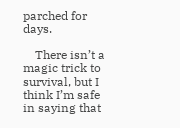parched for days.

    There isn’t a magic trick to survival, but I think I’m safe in saying that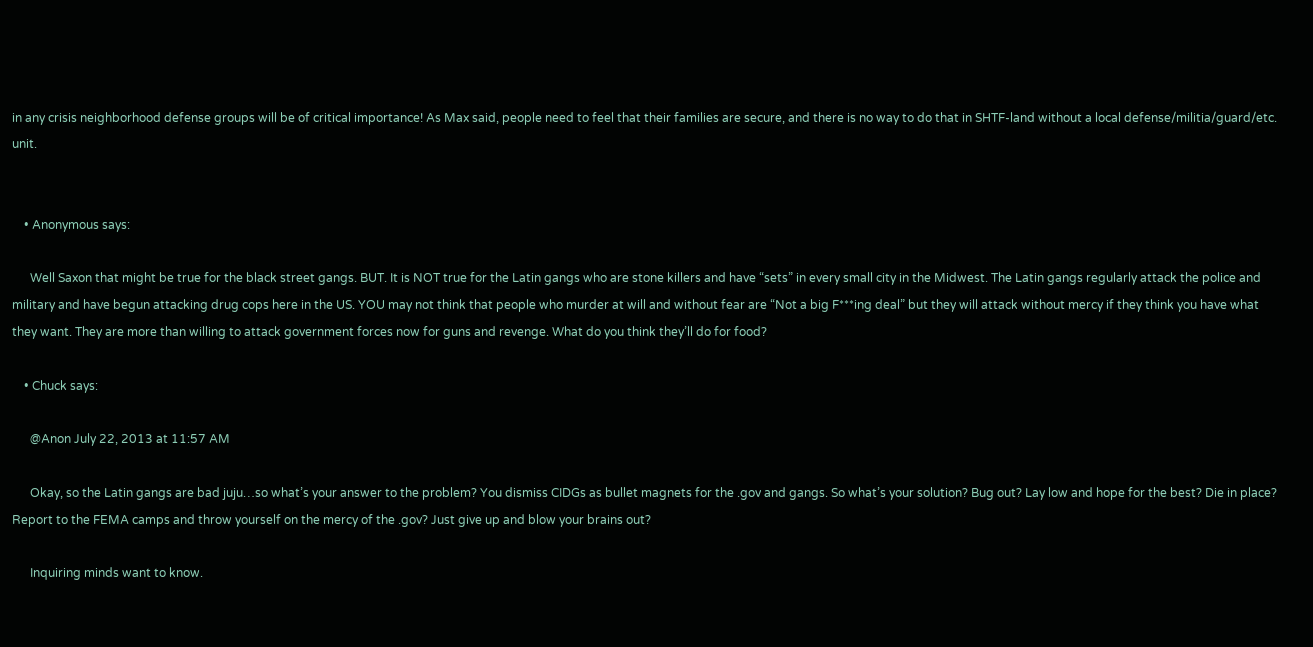in any crisis neighborhood defense groups will be of critical importance! As Max said, people need to feel that their families are secure, and there is no way to do that in SHTF-land without a local defense/militia/guard/etc. unit.


    • Anonymous says:

      Well Saxon that might be true for the black street gangs. BUT. It is NOT true for the Latin gangs who are stone killers and have “sets” in every small city in the Midwest. The Latin gangs regularly attack the police and military and have begun attacking drug cops here in the US. YOU may not think that people who murder at will and without fear are “Not a big F***ing deal” but they will attack without mercy if they think you have what they want. They are more than willing to attack government forces now for guns and revenge. What do you think they’ll do for food?

    • Chuck says:

      @Anon July 22, 2013 at 11:57 AM

      Okay, so the Latin gangs are bad juju…so what’s your answer to the problem? You dismiss CIDGs as bullet magnets for the .gov and gangs. So what’s your solution? Bug out? Lay low and hope for the best? Die in place? Report to the FEMA camps and throw yourself on the mercy of the .gov? Just give up and blow your brains out?

      Inquiring minds want to know.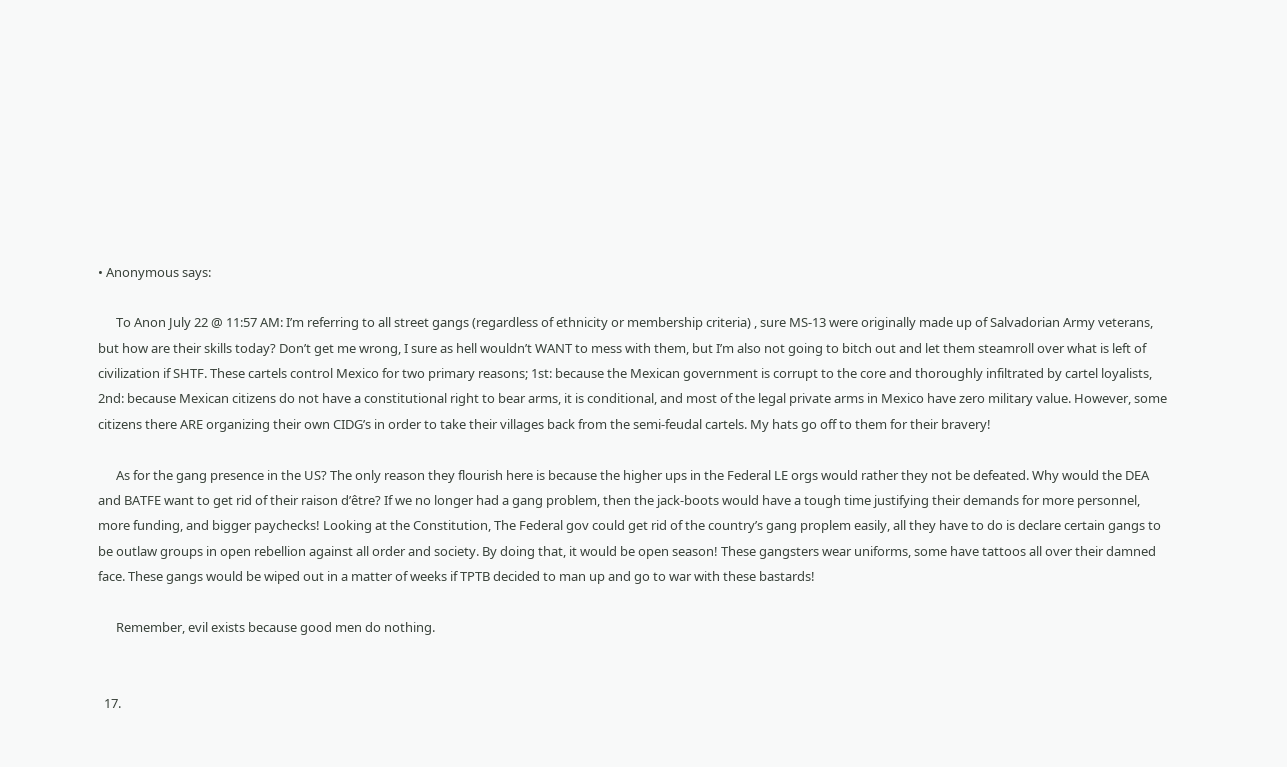• Anonymous says:

      To Anon July 22 @ 11:57 AM: I’m referring to all street gangs (regardless of ethnicity or membership criteria) , sure MS-13 were originally made up of Salvadorian Army veterans, but how are their skills today? Don’t get me wrong, I sure as hell wouldn’t WANT to mess with them, but I’m also not going to bitch out and let them steamroll over what is left of civilization if SHTF. These cartels control Mexico for two primary reasons; 1st: because the Mexican government is corrupt to the core and thoroughly infiltrated by cartel loyalists, 2nd: because Mexican citizens do not have a constitutional right to bear arms, it is conditional, and most of the legal private arms in Mexico have zero military value. However, some citizens there ARE organizing their own CIDG’s in order to take their villages back from the semi-feudal cartels. My hats go off to them for their bravery!

      As for the gang presence in the US? The only reason they flourish here is because the higher ups in the Federal LE orgs would rather they not be defeated. Why would the DEA and BATFE want to get rid of their raison d’être? If we no longer had a gang problem, then the jack-boots would have a tough time justifying their demands for more personnel, more funding, and bigger paychecks! Looking at the Constitution, The Federal gov could get rid of the country’s gang proplem easily, all they have to do is declare certain gangs to be outlaw groups in open rebellion against all order and society. By doing that, it would be open season! These gangsters wear uniforms, some have tattoos all over their damned face. These gangs would be wiped out in a matter of weeks if TPTB decided to man up and go to war with these bastards!

      Remember, evil exists because good men do nothing.


  17.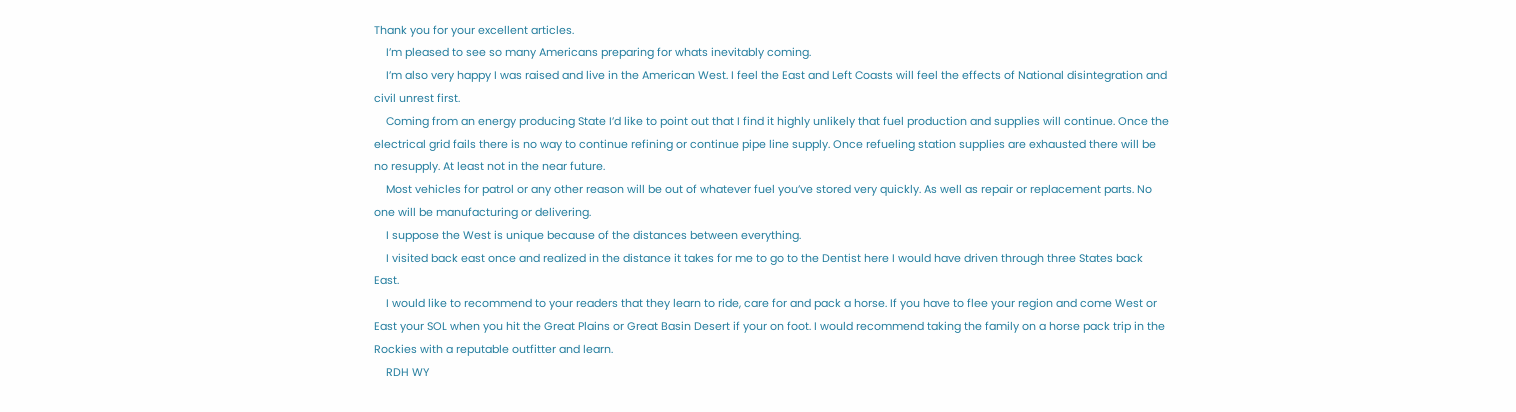Thank you for your excellent articles.
    I’m pleased to see so many Americans preparing for whats inevitably coming.
    I’m also very happy I was raised and live in the American West. I feel the East and Left Coasts will feel the effects of National disintegration and civil unrest first.
    Coming from an energy producing State I’d like to point out that I find it highly unlikely that fuel production and supplies will continue. Once the electrical grid fails there is no way to continue refining or continue pipe line supply. Once refueling station supplies are exhausted there will be no resupply. At least not in the near future.
    Most vehicles for patrol or any other reason will be out of whatever fuel you’ve stored very quickly. As well as repair or replacement parts. No one will be manufacturing or delivering.
    I suppose the West is unique because of the distances between everything.
    I visited back east once and realized in the distance it takes for me to go to the Dentist here I would have driven through three States back East.
    I would like to recommend to your readers that they learn to ride, care for and pack a horse. If you have to flee your region and come West or East your SOL when you hit the Great Plains or Great Basin Desert if your on foot. I would recommend taking the family on a horse pack trip in the Rockies with a reputable outfitter and learn.
    RDH WY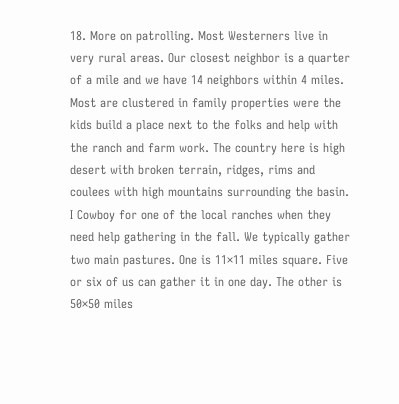18. More on patrolling. Most Westerners live in very rural areas. Our closest neighbor is a quarter of a mile and we have 14 neighbors within 4 miles. Most are clustered in family properties were the kids build a place next to the folks and help with the ranch and farm work. The country here is high desert with broken terrain, ridges, rims and coulees with high mountains surrounding the basin. I Cowboy for one of the local ranches when they need help gathering in the fall. We typically gather two main pastures. One is 11×11 miles square. Five or six of us can gather it in one day. The other is 50×50 miles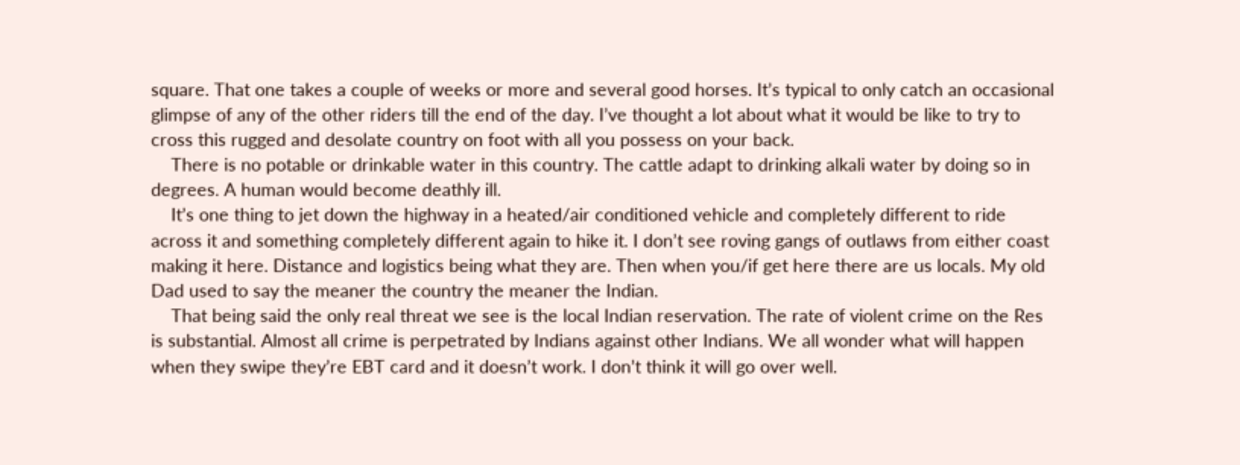square. That one takes a couple of weeks or more and several good horses. It’s typical to only catch an occasional glimpse of any of the other riders till the end of the day. I’ve thought a lot about what it would be like to try to cross this rugged and desolate country on foot with all you possess on your back.
    There is no potable or drinkable water in this country. The cattle adapt to drinking alkali water by doing so in degrees. A human would become deathly ill.
    It’s one thing to jet down the highway in a heated/air conditioned vehicle and completely different to ride across it and something completely different again to hike it. I don’t see roving gangs of outlaws from either coast making it here. Distance and logistics being what they are. Then when you/if get here there are us locals. My old Dad used to say the meaner the country the meaner the Indian.
    That being said the only real threat we see is the local Indian reservation. The rate of violent crime on the Res is substantial. Almost all crime is perpetrated by Indians against other Indians. We all wonder what will happen when they swipe they’re EBT card and it doesn’t work. I don’t think it will go over well.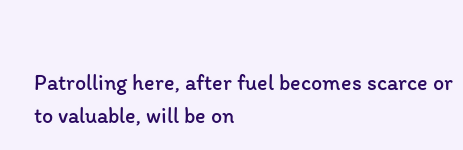Patrolling here, after fuel becomes scarce or to valuable, will be on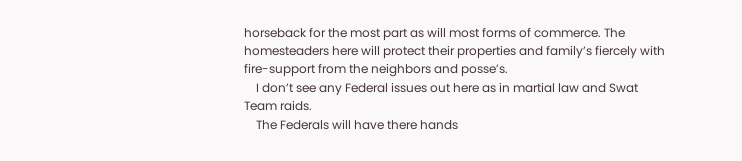horseback for the most part as will most forms of commerce. The homesteaders here will protect their properties and family’s fiercely with fire-support from the neighbors and posse’s.
    I don’t see any Federal issues out here as in martial law and Swat Team raids.
    The Federals will have there hands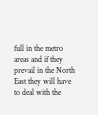full in the metro areas and if they prevail in the North East they will have to deal with the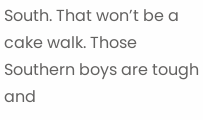South. That won’t be a cake walk. Those Southern boys are tough and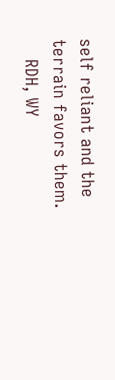self reliant and the terrain favors them.
    RDH, WY